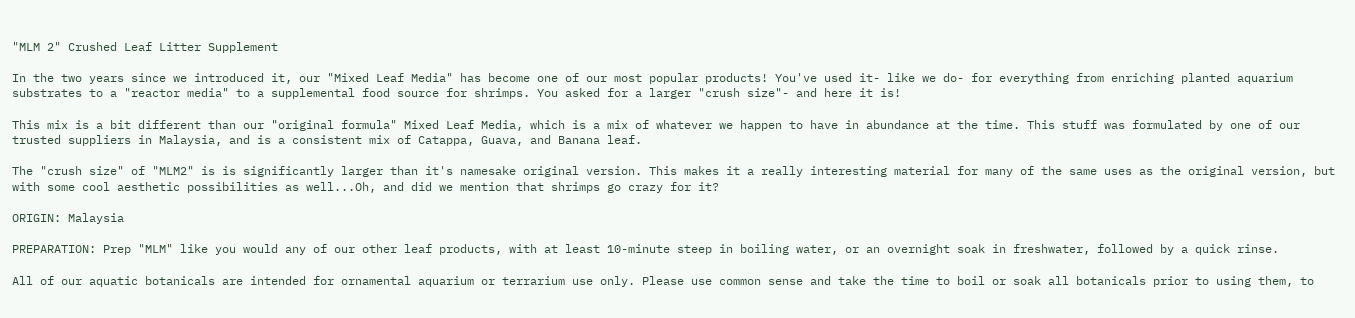"MLM 2" Crushed Leaf Litter Supplement

In the two years since we introduced it, our "Mixed Leaf Media" has become one of our most popular products! You've used it- like we do- for everything from enriching planted aquarium substrates to a "reactor media" to a supplemental food source for shrimps. You asked for a larger "crush size"- and here it is!

This mix is a bit different than our "original formula" Mixed Leaf Media, which is a mix of whatever we happen to have in abundance at the time. This stuff was formulated by one of our trusted suppliers in Malaysia, and is a consistent mix of Catappa, Guava, and Banana leaf.

The "crush size" of "MLM2" is is significantly larger than it's namesake original version. This makes it a really interesting material for many of the same uses as the original version, but with some cool aesthetic possibilities as well...Oh, and did we mention that shrimps go crazy for it?

ORIGIN: Malaysia

PREPARATION: Prep "MLM" like you would any of our other leaf products, with at least 10-minute steep in boiling water, or an overnight soak in freshwater, followed by a quick rinse.

All of our aquatic botanicals are intended for ornamental aquarium or terrarium use only. Please use common sense and take the time to boil or soak all botanicals prior to using them, to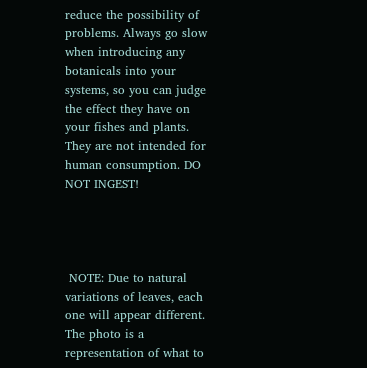reduce the possibility of problems. Always go slow when introducing any botanicals into your systems, so you can judge the effect they have on your fishes and plants. They are not intended for human consumption. DO NOT INGEST!




 NOTE: Due to natural variations of leaves, each one will appear different. The photo is a representation of what to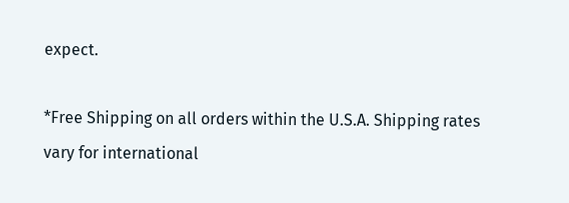expect.

*Free Shipping on all orders within the U.S.A. Shipping rates vary for international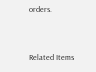orders.


Related Items